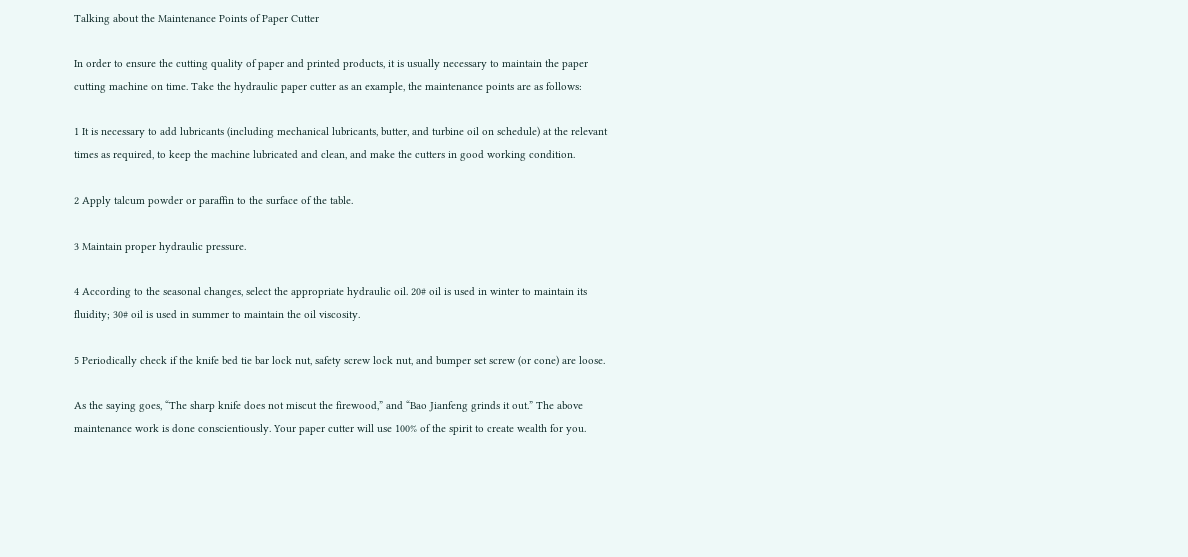Talking about the Maintenance Points of Paper Cutter

In order to ensure the cutting quality of paper and printed products, it is usually necessary to maintain the paper cutting machine on time. Take the hydraulic paper cutter as an example, the maintenance points are as follows:

1 It is necessary to add lubricants (including mechanical lubricants, butter, and turbine oil on schedule) at the relevant times as required, to keep the machine lubricated and clean, and make the cutters in good working condition.

2 Apply talcum powder or paraffin to the surface of the table.

3 Maintain proper hydraulic pressure.

4 According to the seasonal changes, select the appropriate hydraulic oil. 20# oil is used in winter to maintain its fluidity; 30# oil is used in summer to maintain the oil viscosity.

5 Periodically check if the knife bed tie bar lock nut, safety screw lock nut, and bumper set screw (or cone) are loose.

As the saying goes, “The sharp knife does not miscut the firewood,” and “Bao Jianfeng grinds it out.” The above maintenance work is done conscientiously. Your paper cutter will use 100% of the spirit to create wealth for you.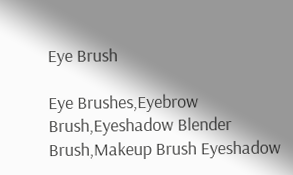Eye Brush

Eye Brushes,Eyebrow Brush,Eyeshadow Blender Brush,Makeup Brush Eyeshadow